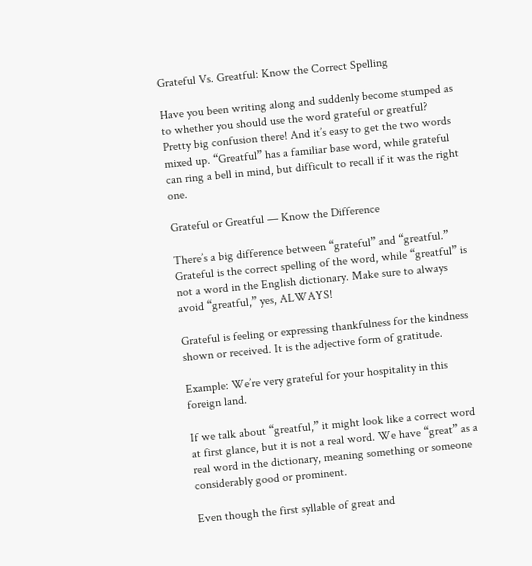Grateful Vs. Greatful: Know the Correct Spelling

Have you been writing along and suddenly become stumped as to whether you should use the word grateful or greatful? Pretty big confusion there! And it’s easy to get the two words mixed up. “Greatful” has a familiar base word, while grateful can ring a bell in mind, but difficult to recall if it was the right one.

Grateful or Greatful — Know the Difference

There’s a big difference between “grateful” and “greatful.” Grateful is the correct spelling of the word, while “greatful” is not a word in the English dictionary. Make sure to always avoid “greatful,” yes, ALWAYS!

Grateful is feeling or expressing thankfulness for the kindness shown or received. It is the adjective form of gratitude.

Example: We’re very grateful for your hospitality in this foreign land.

If we talk about “greatful,” it might look like a correct word at first glance, but it is not a real word. We have “great” as a real word in the dictionary, meaning something or someone considerably good or prominent.

Even though the first syllable of great and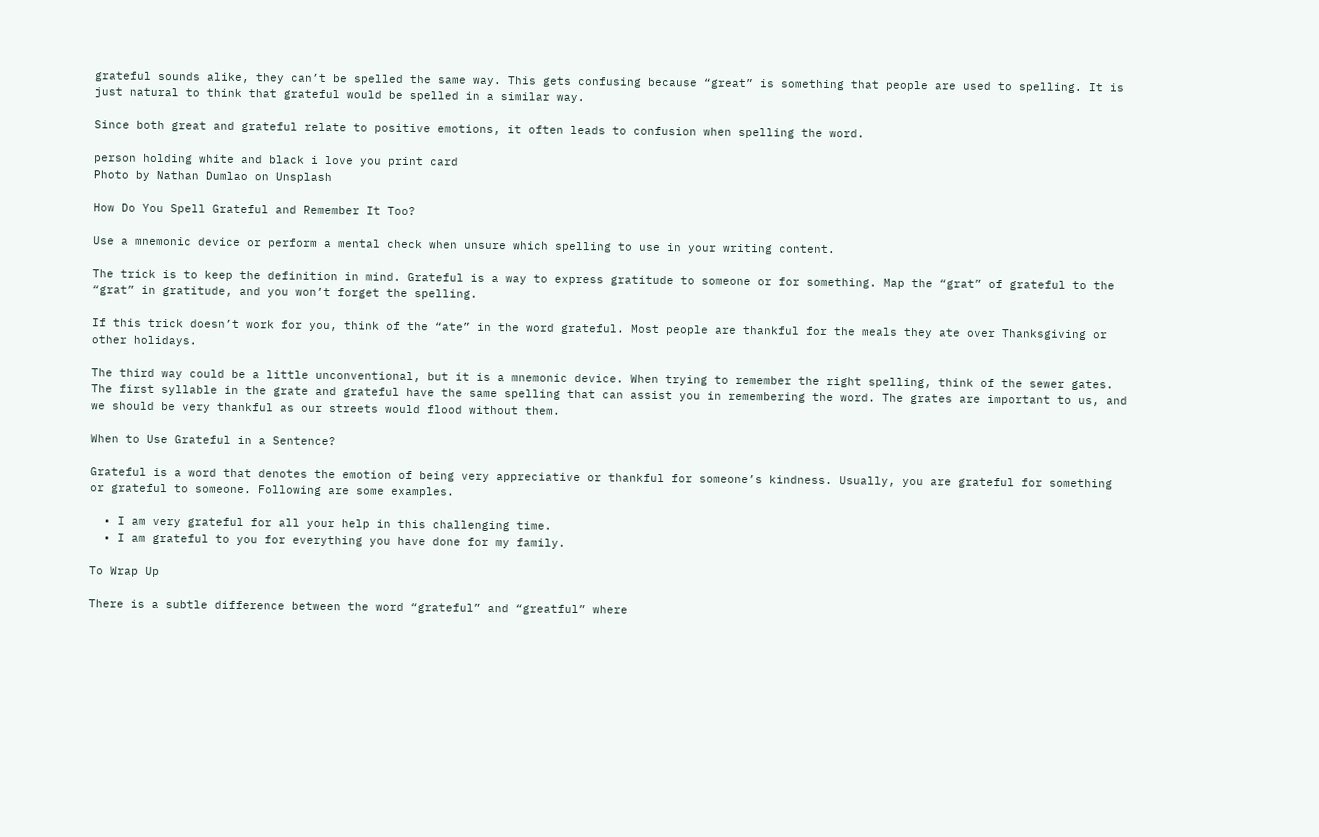grateful sounds alike, they can’t be spelled the same way. This gets confusing because “great” is something that people are used to spelling. It is just natural to think that grateful would be spelled in a similar way.

Since both great and grateful relate to positive emotions, it often leads to confusion when spelling the word.

person holding white and black i love you print card
Photo by Nathan Dumlao on Unsplash

How Do You Spell Grateful and Remember It Too?

Use a mnemonic device or perform a mental check when unsure which spelling to use in your writing content.

The trick is to keep the definition in mind. Grateful is a way to express gratitude to someone or for something. Map the “grat” of grateful to the “grat” in gratitude, and you won’t forget the spelling.

If this trick doesn’t work for you, think of the “ate” in the word grateful. Most people are thankful for the meals they ate over Thanksgiving or other holidays.

The third way could be a little unconventional, but it is a mnemonic device. When trying to remember the right spelling, think of the sewer gates. The first syllable in the grate and grateful have the same spelling that can assist you in remembering the word. The grates are important to us, and we should be very thankful as our streets would flood without them.

When to Use Grateful in a Sentence?

Grateful is a word that denotes the emotion of being very appreciative or thankful for someone’s kindness. Usually, you are grateful for something or grateful to someone. Following are some examples.

  • I am very grateful for all your help in this challenging time.
  • I am grateful to you for everything you have done for my family.

To Wrap Up

There is a subtle difference between the word “grateful” and “greatful” where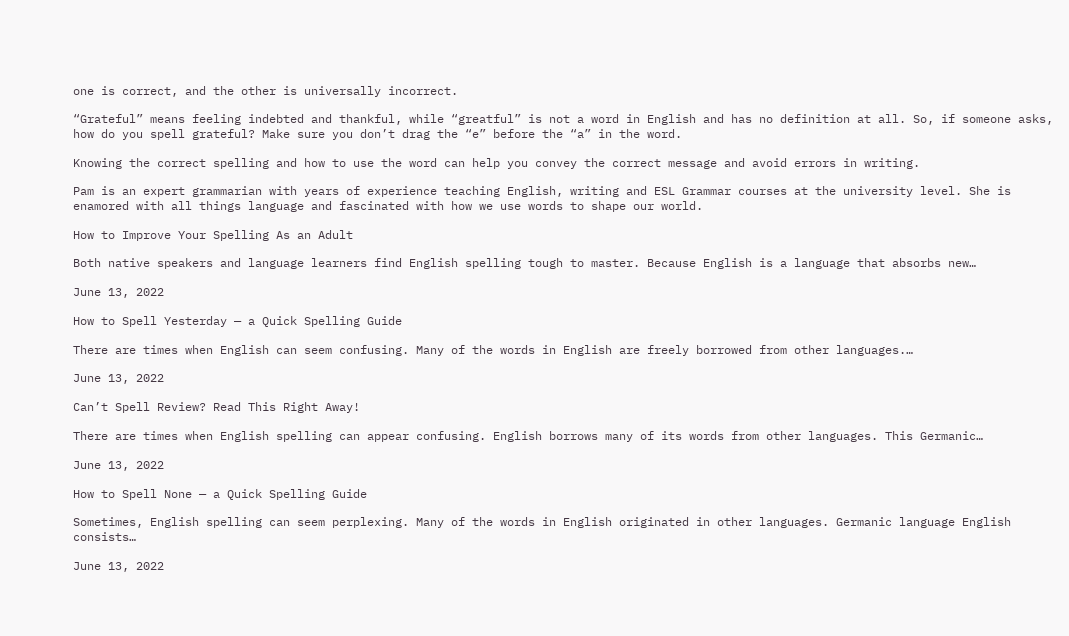one is correct, and the other is universally incorrect.

“Grateful” means feeling indebted and thankful, while “greatful” is not a word in English and has no definition at all. So, if someone asks, how do you spell grateful? Make sure you don’t drag the “e” before the “a” in the word.

Knowing the correct spelling and how to use the word can help you convey the correct message and avoid errors in writing.

Pam is an expert grammarian with years of experience teaching English, writing and ESL Grammar courses at the university level. She is enamored with all things language and fascinated with how we use words to shape our world.

How to Improve Your Spelling As an Adult

Both native speakers and language learners find English spelling tough to master. Because English is a language that absorbs new…

June 13, 2022

How to Spell Yesterday — a Quick Spelling Guide

There are times when English can seem confusing. Many of the words in English are freely borrowed from other languages.…

June 13, 2022

Can’t Spell Review? Read This Right Away!

There are times when English spelling can appear confusing. English borrows many of its words from other languages. This Germanic…

June 13, 2022

How to Spell None — a Quick Spelling Guide

Sometimes, English spelling can seem perplexing. Many of the words in English originated in other languages. Germanic language English consists…

June 13, 2022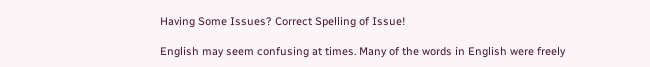Having Some Issues? Correct Spelling of Issue!

English may seem confusing at times. Many of the words in English were freely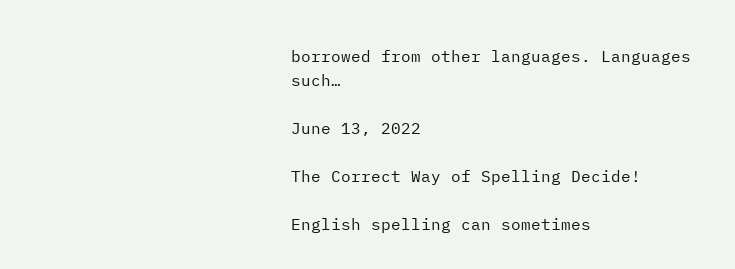borrowed from other languages. Languages such…

June 13, 2022

The Correct Way of Spelling Decide!

English spelling can sometimes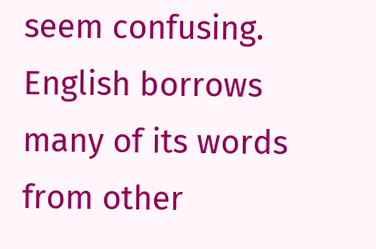seem confusing. English borrows many of its words from other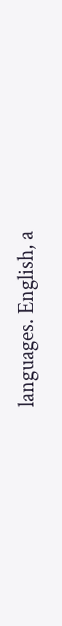languages. English, a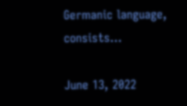Germanic language, consists…

June 13, 2022